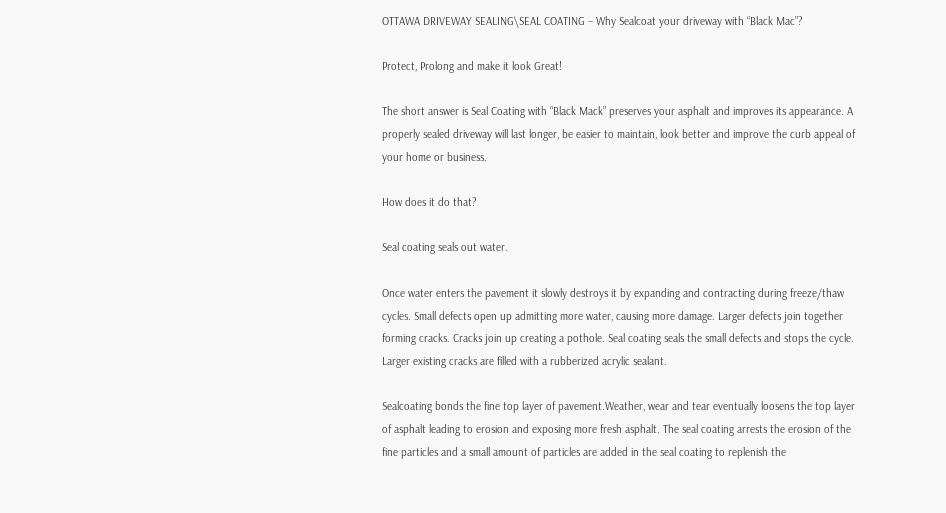OTTAWA DRIVEWAY SEALING\SEAL COATING – Why Sealcoat your driveway with “Black Mac”?

Protect, Prolong and make it look Great!

The short answer is Seal Coating with “Black Mack” preserves your asphalt and improves its appearance. A properly sealed driveway will last longer, be easier to maintain, look better and improve the curb appeal of your home or business.

How does it do that?

Seal coating seals out water.

Once water enters the pavement it slowly destroys it by expanding and contracting during freeze/thaw cycles. Small defects open up admitting more water, causing more damage. Larger defects join together forming cracks. Cracks join up creating a pothole. Seal coating seals the small defects and stops the cycle. Larger existing cracks are filled with a rubberized acrylic sealant.

Sealcoating bonds the fine top layer of pavement.Weather, wear and tear eventually loosens the top layer of asphalt leading to erosion and exposing more fresh asphalt. The seal coating arrests the erosion of the fine particles and a small amount of particles are added in the seal coating to replenish the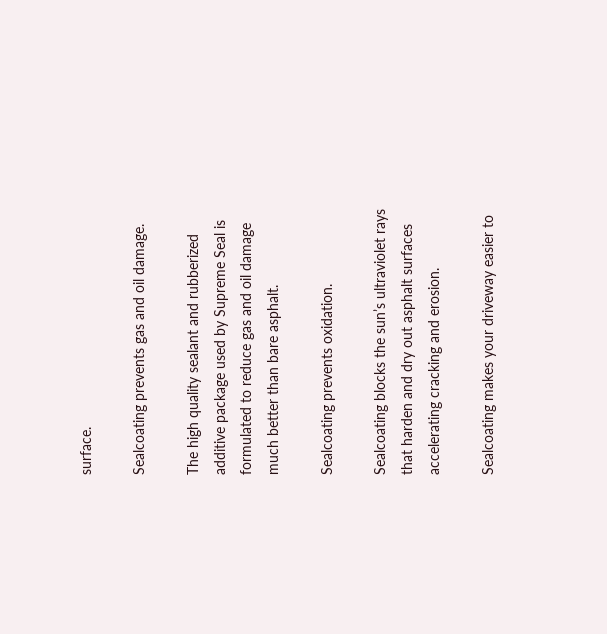surface.

Sealcoating prevents gas and oil damage.

The high quality sealant and rubberized additive package used by Supreme Seal is formulated to reduce gas and oil damage much better than bare asphalt.

Sealcoating prevents oxidation.

Sealcoating blocks the sun’s ultraviolet rays that harden and dry out asphalt surfaces accelerating cracking and erosion.

Sealcoating makes your driveway easier to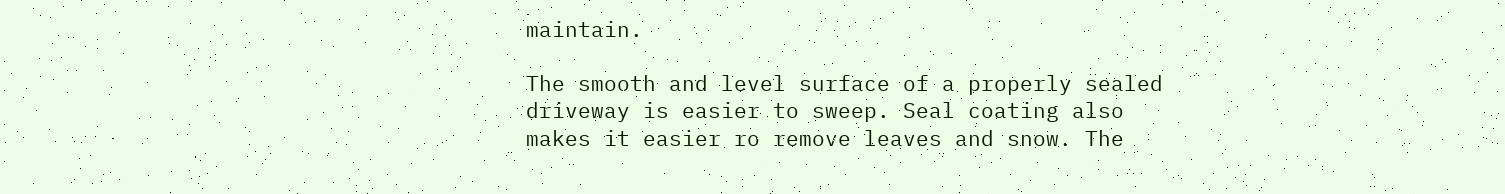maintain.

The smooth and level surface of a properly sealed driveway is easier to sweep. Seal coating also makes it easier ro remove leaves and snow. The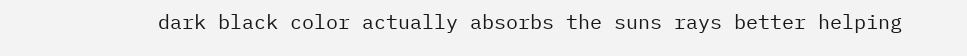dark black color actually absorbs the suns rays better helping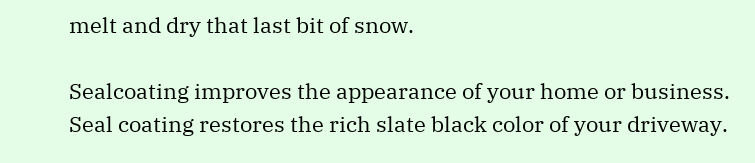melt and dry that last bit of snow.

Sealcoating improves the appearance of your home or business. Seal coating restores the rich slate black color of your driveway.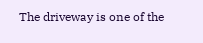The driveway is one of the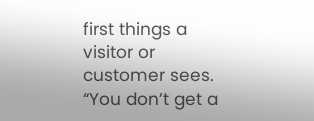first things a visitor or customer sees. “You don’t get a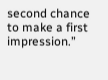second chance to make a first impression.”